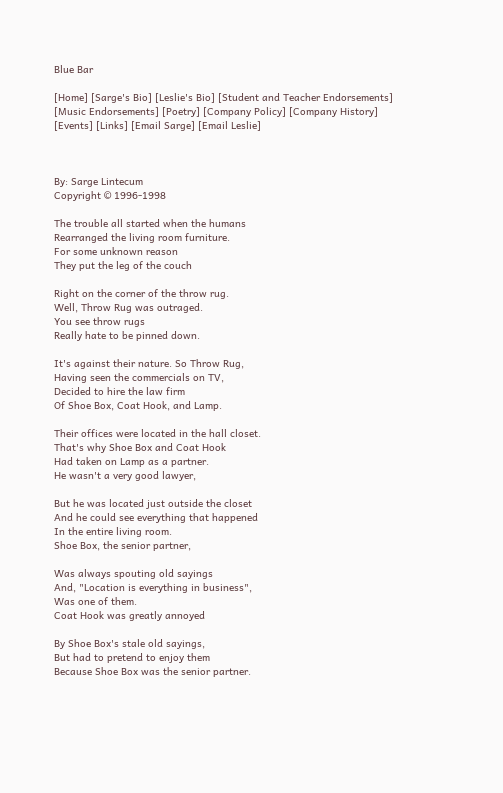Blue Bar

[Home] [Sarge's Bio] [Leslie's Bio] [Student and Teacher Endorsements]
[Music Endorsements] [Poetry] [Company Policy] [Company History]
[Events] [Links] [Email Sarge] [Email Leslie]



By: Sarge Lintecum
Copyright © 1996-1998

The trouble all started when the humans
Rearranged the living room furniture.
For some unknown reason
They put the leg of the couch

Right on the corner of the throw rug.
Well, Throw Rug was outraged.
You see throw rugs
Really hate to be pinned down.

It's against their nature. So Throw Rug,
Having seen the commercials on TV,
Decided to hire the law firm
Of Shoe Box, Coat Hook, and Lamp.

Their offices were located in the hall closet.
That's why Shoe Box and Coat Hook
Had taken on Lamp as a partner.
He wasn't a very good lawyer,

But he was located just outside the closet
And he could see everything that happened
In the entire living room.
Shoe Box, the senior partner,

Was always spouting old sayings
And, "Location is everything in business",
Was one of them.
Coat Hook was greatly annoyed

By Shoe Box's stale old sayings,
But had to pretend to enjoy them
Because Shoe Box was the senior partner.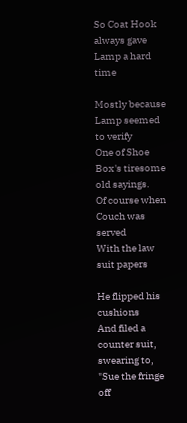So Coat Hook always gave Lamp a hard time

Mostly because Lamp seemed to verify
One of Shoe Box's tiresome old sayings.
Of course when Couch was served
With the law suit papers

He flipped his cushions
And filed a counter suit, swearing to,
"Sue the fringe off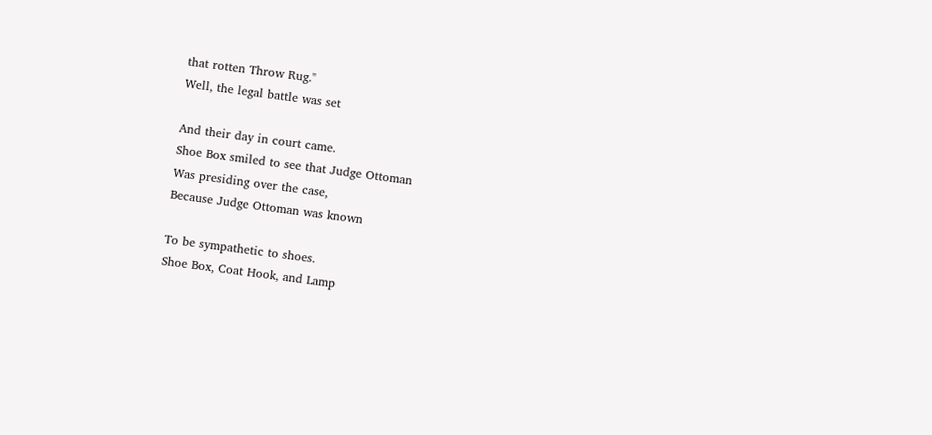that rotten Throw Rug."
Well, the legal battle was set

And their day in court came.
Shoe Box smiled to see that Judge Ottoman
Was presiding over the case,
Because Judge Ottoman was known

To be sympathetic to shoes.
Shoe Box, Coat Hook, and Lamp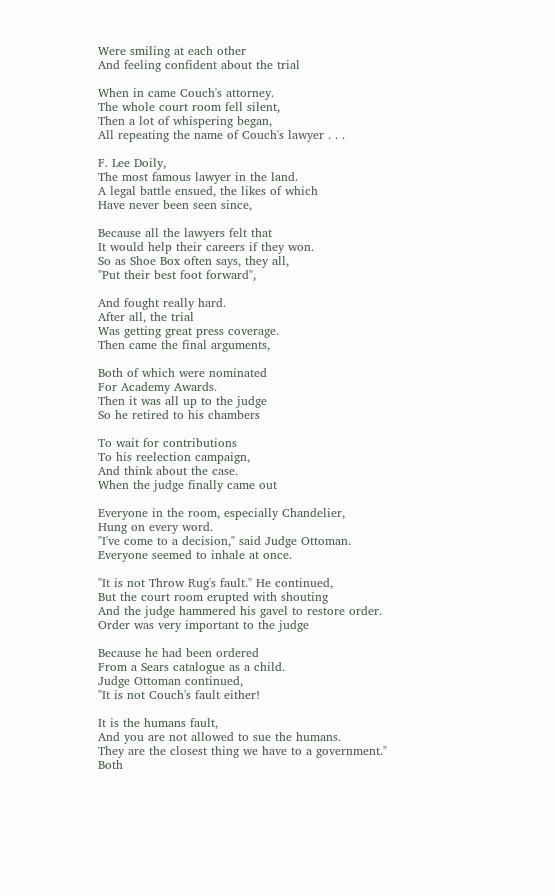Were smiling at each other
And feeling confident about the trial

When in came Couch's attorney.
The whole court room fell silent,
Then a lot of whispering began,
All repeating the name of Couch's lawyer . . .

F. Lee Doily,
The most famous lawyer in the land.
A legal battle ensued, the likes of which
Have never been seen since,

Because all the lawyers felt that
It would help their careers if they won.
So as Shoe Box often says, they all,
"Put their best foot forward",

And fought really hard.
After all, the trial
Was getting great press coverage.
Then came the final arguments,

Both of which were nominated
For Academy Awards.
Then it was all up to the judge
So he retired to his chambers

To wait for contributions
To his reelection campaign,
And think about the case.
When the judge finally came out

Everyone in the room, especially Chandelier,
Hung on every word.
"I've come to a decision," said Judge Ottoman.
Everyone seemed to inhale at once.

"It is not Throw Rug's fault." He continued,
But the court room erupted with shouting
And the judge hammered his gavel to restore order.
Order was very important to the judge

Because he had been ordered
From a Sears catalogue as a child.
Judge Ottoman continued,
"It is not Couch's fault either!

It is the humans fault,
And you are not allowed to sue the humans.
They are the closest thing we have to a government."
Both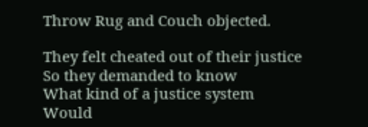Throw Rug and Couch objected.

They felt cheated out of their justice
So they demanded to know
What kind of a justice system
Would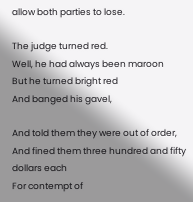allow both parties to lose.

The judge turned red.
Well, he had always been maroon
But he turned bright red
And banged his gavel,

And told them they were out of order,
And fined them three hundred and fifty dollars each
For contempt of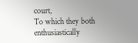court,
To which they both enthusiastically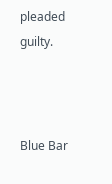pleaded guilty.



Blue Bar